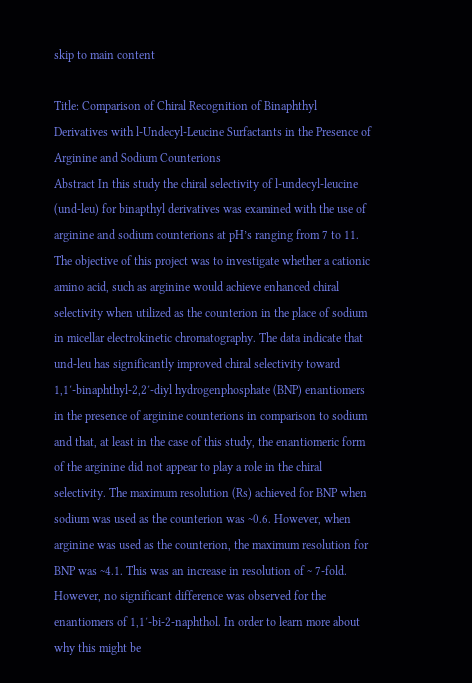skip to main content

Title: Comparison of Chiral Recognition of Binaphthyl Derivatives with l-Undecyl-Leucine Surfactants in the Presence of Arginine and Sodium Counterions
Abstract In this study the chiral selectivity of l-undecyl-leucine (und-leu) for binapthyl derivatives was examined with the use of arginine and sodium counterions at pH’s ranging from 7 to 11. The objective of this project was to investigate whether a cationic amino acid, such as arginine would achieve enhanced chiral selectivity when utilized as the counterion in the place of sodium in micellar electrokinetic chromatography. The data indicate that und-leu has significantly improved chiral selectivity toward 1,1′-binaphthyl-2,2′-diyl hydrogenphosphate (BNP) enantiomers in the presence of arginine counterions in comparison to sodium and that, at least in the case of this study, the enantiomeric form of the arginine did not appear to play a role in the chiral selectivity. The maximum resolution (Rs) achieved for BNP when sodium was used as the counterion was ~0.6. However, when arginine was used as the counterion, the maximum resolution for BNP was ~4.1. This was an increase in resolution of ~ 7-fold. However, no significant difference was observed for the enantiomers of 1,1′-bi-2-naphthol. In order to learn more about why this might be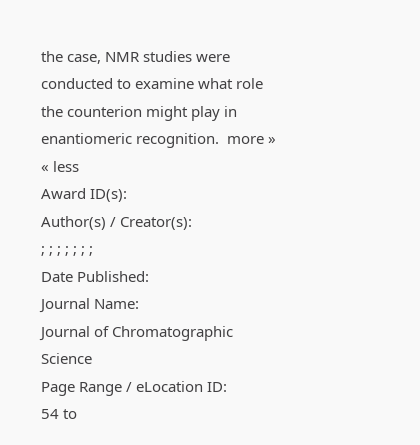the case, NMR studies were conducted to examine what role the counterion might play in enantiomeric recognition.  more » « less
Award ID(s):
Author(s) / Creator(s):
; ; ; ; ; ; ;
Date Published:
Journal Name:
Journal of Chromatographic Science
Page Range / eLocation ID:
54 to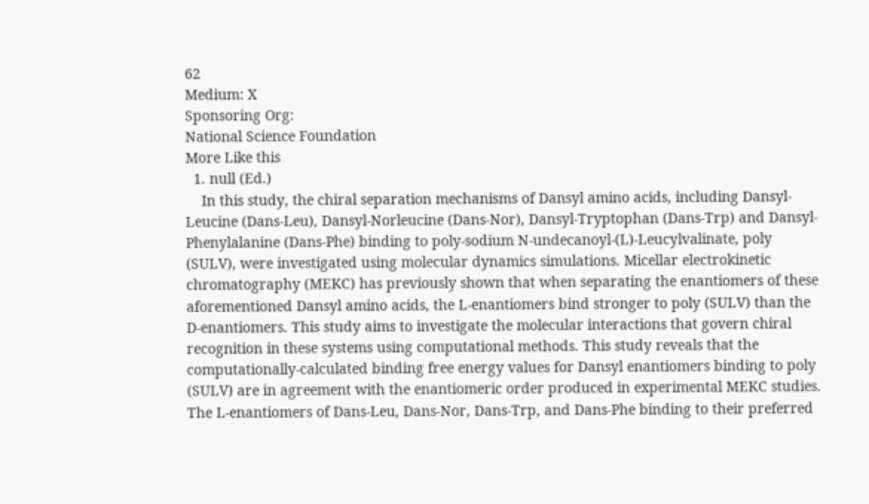62
Medium: X
Sponsoring Org:
National Science Foundation
More Like this
  1. null (Ed.)
    In this study, the chiral separation mechanisms of Dansyl amino acids, including Dansyl-Leucine (Dans-Leu), Dansyl-Norleucine (Dans-Nor), Dansyl-Tryptophan (Dans-Trp) and Dansyl-Phenylalanine (Dans-Phe) binding to poly-sodium N-undecanoyl-(L)-Leucylvalinate, poly (SULV), were investigated using molecular dynamics simulations. Micellar electrokinetic chromatography (MEKC) has previously shown that when separating the enantiomers of these aforementioned Dansyl amino acids, the L-enantiomers bind stronger to poly (SULV) than the D-enantiomers. This study aims to investigate the molecular interactions that govern chiral recognition in these systems using computational methods. This study reveals that the computationally-calculated binding free energy values for Dansyl enantiomers binding to poly (SULV) are in agreement with the enantiomeric order produced in experimental MEKC studies. The L-enantiomers of Dans-Leu, Dans-Nor, Dans-Trp, and Dans-Phe binding to their preferred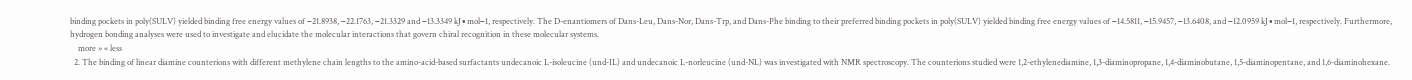binding pockets in poly(SULV) yielded binding free energy values of −21.8938, −22.1763, −21.3329 and −13.3349 kJ∙mol−1, respectively. The D-enantiomers of Dans-Leu, Dans-Nor, Dans-Trp, and Dans-Phe binding to their preferred binding pockets in poly(SULV) yielded binding free energy values of −14.5811, −15.9457, −13.6408, and −12.0959 kJ∙mol−1, respectively. Furthermore, hydrogen bonding analyses were used to investigate and elucidate the molecular interactions that govern chiral recognition in these molecular systems.
    more » « less
  2. The binding of linear diamine counterions with different methylene chain lengths to the amino-acid-based surfactants undecanoic L-isoleucine (und-IL) and undecanoic L-norleucine (und-NL) was investigated with NMR spectroscopy. The counterions studied were 1,2-ethylenediamine, 1,3-diaminopropane, 1,4-diaminobutane, 1,5-diaminopentane, and 1,6-diaminohexane.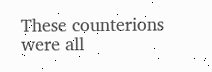These counterions were all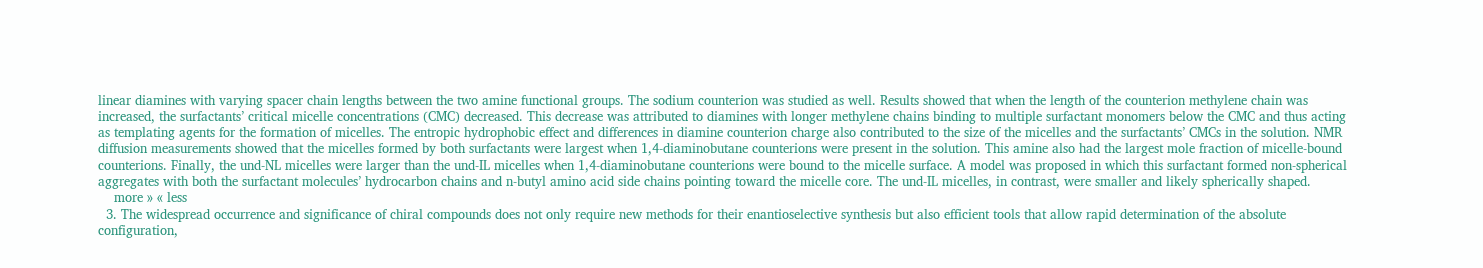linear diamines with varying spacer chain lengths between the two amine functional groups. The sodium counterion was studied as well. Results showed that when the length of the counterion methylene chain was increased, the surfactants’ critical micelle concentrations (CMC) decreased. This decrease was attributed to diamines with longer methylene chains binding to multiple surfactant monomers below the CMC and thus acting as templating agents for the formation of micelles. The entropic hydrophobic effect and differences in diamine counterion charge also contributed to the size of the micelles and the surfactants’ CMCs in the solution. NMR diffusion measurements showed that the micelles formed by both surfactants were largest when 1,4-diaminobutane counterions were present in the solution. This amine also had the largest mole fraction of micelle-bound counterions. Finally, the und-NL micelles were larger than the und-IL micelles when 1,4-diaminobutane counterions were bound to the micelle surface. A model was proposed in which this surfactant formed non-spherical aggregates with both the surfactant molecules’ hydrocarbon chains and n-butyl amino acid side chains pointing toward the micelle core. The und-IL micelles, in contrast, were smaller and likely spherically shaped.
    more » « less
  3. The widespread occurrence and significance of chiral compounds does not only require new methods for their enantioselective synthesis but also efficient tools that allow rapid determination of the absolute configuration,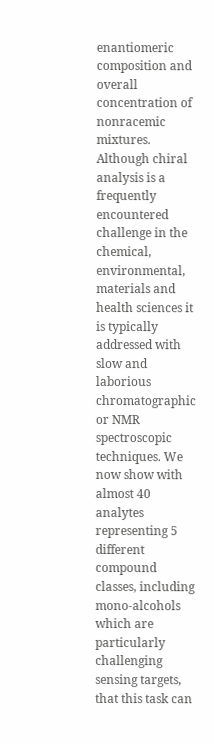enantiomeric composition and overall concentration of nonracemic mixtures. Although chiral analysis is a frequently encountered challenge in the chemical, environmental, materials and health sciences it is typically addressed with slow and laborious chromatographic or NMR spectroscopic techniques. We now show with almost 40 analytes representing 5 different compound classes, including mono-alcohols which are particularly challenging sensing targets, that this task can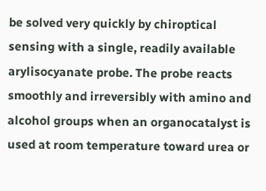be solved very quickly by chiroptical sensing with a single, readily available arylisocyanate probe. The probe reacts smoothly and irreversibly with amino and alcohol groups when an organocatalyst is used at room temperature toward urea or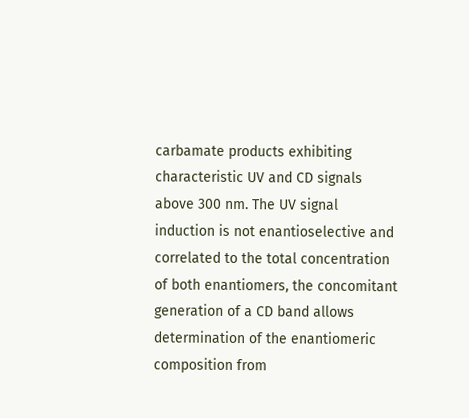carbamate products exhibiting characteristic UV and CD signals above 300 nm. The UV signal induction is not enantioselective and correlated to the total concentration of both enantiomers, the concomitant generation of a CD band allows determination of the enantiomeric composition from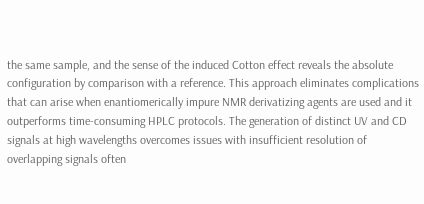the same sample, and the sense of the induced Cotton effect reveals the absolute configuration by comparison with a reference. This approach eliminates complications that can arise when enantiomerically impure NMR derivatizing agents are used and it outperforms time-consuming HPLC protocols. The generation of distinct UV and CD signals at high wavelengths overcomes issues with insufficient resolution of overlapping signals often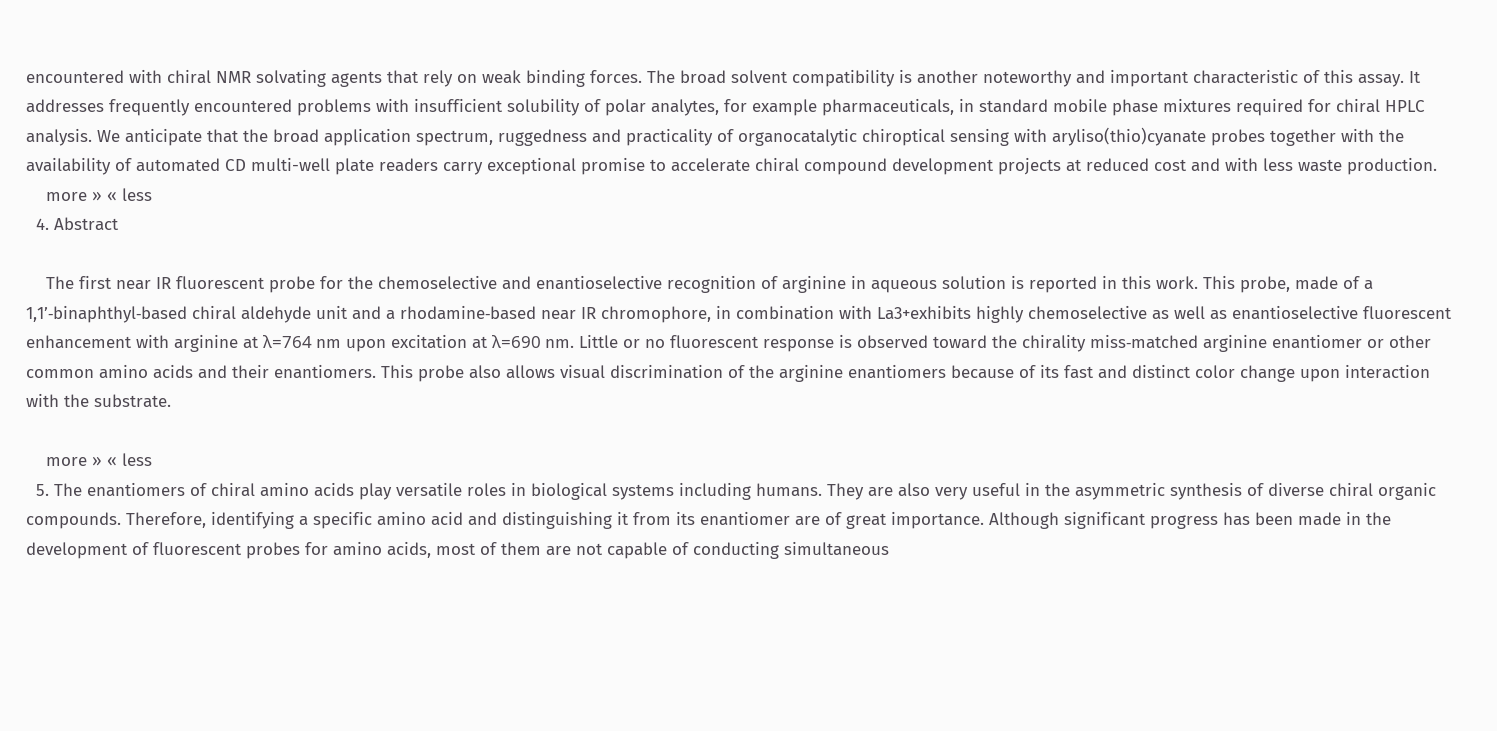encountered with chiral NMR solvating agents that rely on weak binding forces. The broad solvent compatibility is another noteworthy and important characteristic of this assay. It addresses frequently encountered problems with insufficient solubility of polar analytes, for example pharmaceuticals, in standard mobile phase mixtures required for chiral HPLC analysis. We anticipate that the broad application spectrum, ruggedness and practicality of organocatalytic chiroptical sensing with aryliso(thio)cyanate probes together with the availability of automated CD multi-well plate readers carry exceptional promise to accelerate chiral compound development projects at reduced cost and with less waste production.
    more » « less
  4. Abstract

    The first near IR fluorescent probe for the chemoselective and enantioselective recognition of arginine in aqueous solution is reported in this work. This probe, made of a 1,1’‐binaphthyl‐based chiral aldehyde unit and a rhodamine‐based near IR chromophore, in combination with La3+exhibits highly chemoselective as well as enantioselective fluorescent enhancement with arginine at λ=764 nm upon excitation at λ=690 nm. Little or no fluorescent response is observed toward the chirality miss‐matched arginine enantiomer or other common amino acids and their enantiomers. This probe also allows visual discrimination of the arginine enantiomers because of its fast and distinct color change upon interaction with the substrate.

    more » « less
  5. The enantiomers of chiral amino acids play versatile roles in biological systems including humans. They are also very useful in the asymmetric synthesis of diverse chiral organic compounds. Therefore, identifying a specific amino acid and distinguishing it from its enantiomer are of great importance. Although significant progress has been made in the development of fluorescent probes for amino acids, most of them are not capable of conducting simultaneous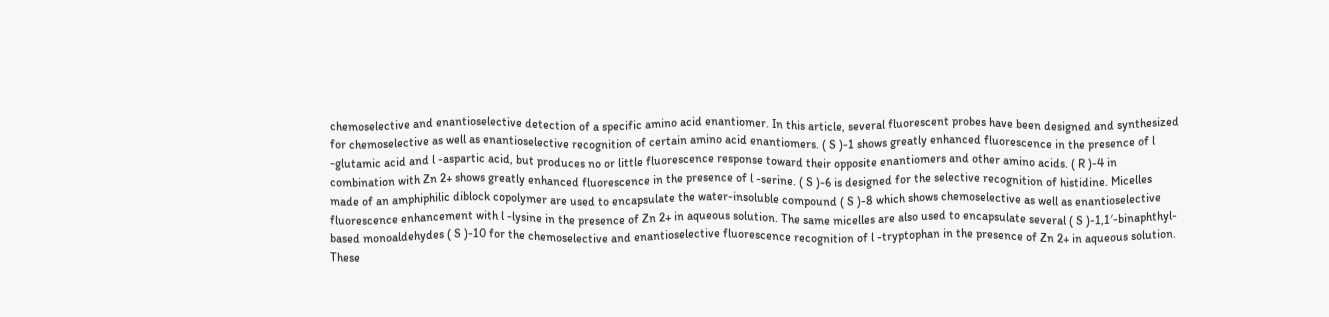chemoselective and enantioselective detection of a specific amino acid enantiomer. In this article, several fluorescent probes have been designed and synthesized for chemoselective as well as enantioselective recognition of certain amino acid enantiomers. ( S )-1 shows greatly enhanced fluorescence in the presence of l -glutamic acid and l -aspartic acid, but produces no or little fluorescence response toward their opposite enantiomers and other amino acids. ( R )-4 in combination with Zn 2+ shows greatly enhanced fluorescence in the presence of l -serine. ( S )-6 is designed for the selective recognition of histidine. Micelles made of an amphiphilic diblock copolymer are used to encapsulate the water-insoluble compound ( S )-8 which shows chemoselective as well as enantioselective fluorescence enhancement with l -lysine in the presence of Zn 2+ in aqueous solution. The same micelles are also used to encapsulate several ( S )-1,1′-binaphthyl-based monoaldehydes ( S )-10 for the chemoselective and enantioselective fluorescence recognition of l -tryptophan in the presence of Zn 2+ in aqueous solution. These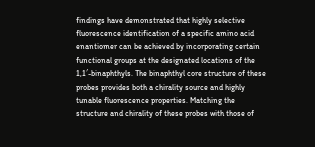findings have demonstrated that highly selective fluorescence identification of a specific amino acid enantiomer can be achieved by incorporating certain functional groups at the designated locations of the 1,1′-binaphthyls. The binaphthyl core structure of these probes provides both a chirality source and highly tunable fluorescence properties. Matching the structure and chirality of these probes with those of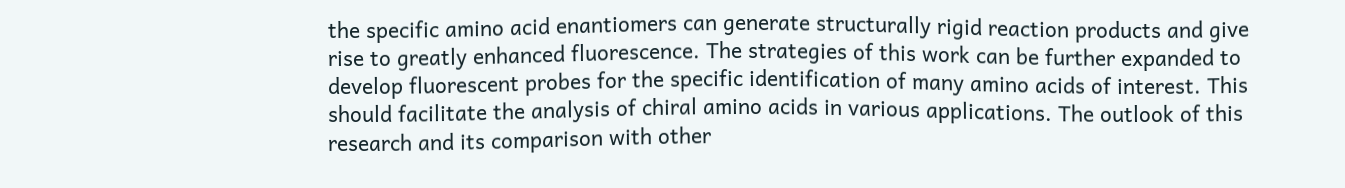the specific amino acid enantiomers can generate structurally rigid reaction products and give rise to greatly enhanced fluorescence. The strategies of this work can be further expanded to develop fluorescent probes for the specific identification of many amino acids of interest. This should facilitate the analysis of chiral amino acids in various applications. The outlook of this research and its comparison with other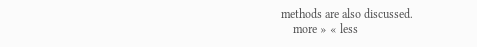methods are also discussed.
    more » « less